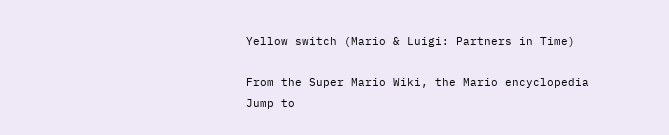Yellow switch (Mario & Luigi: Partners in Time)

From the Super Mario Wiki, the Mario encyclopedia
Jump to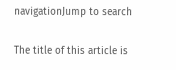navigationJump to search

The title of this article is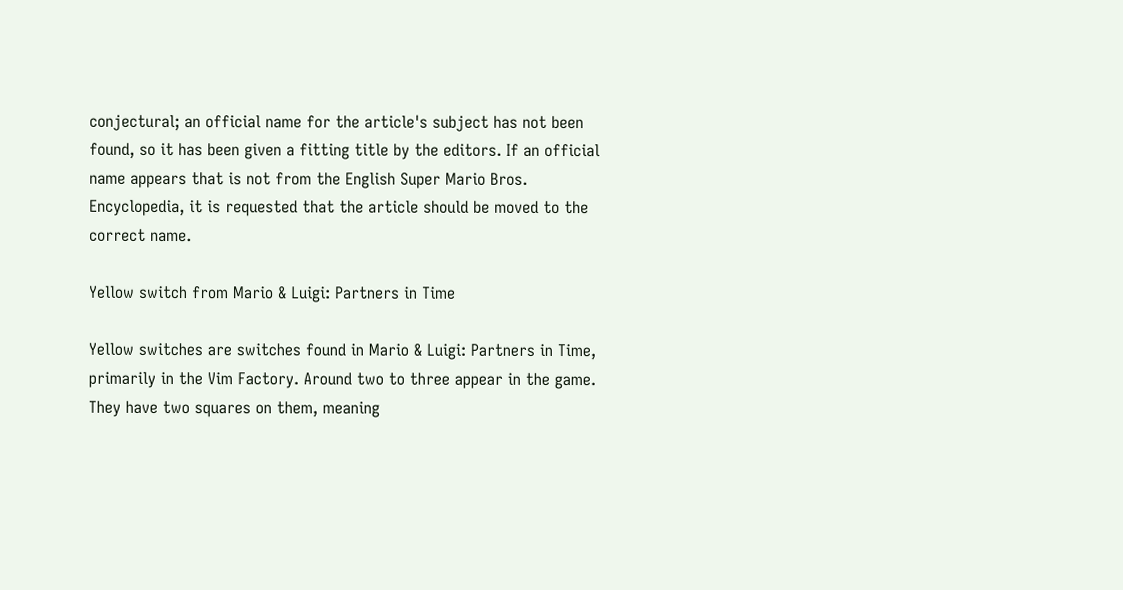conjectural; an official name for the article's subject has not been found, so it has been given a fitting title by the editors. If an official name appears that is not from the English Super Mario Bros. Encyclopedia, it is requested that the article should be moved to the correct name.

Yellow switch from Mario & Luigi: Partners in Time

Yellow switches are switches found in Mario & Luigi: Partners in Time, primarily in the Vim Factory. Around two to three appear in the game. They have two squares on them, meaning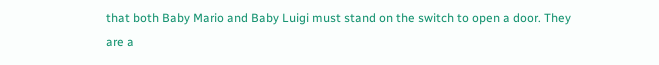that both Baby Mario and Baby Luigi must stand on the switch to open a door. They are a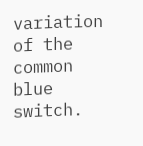variation of the common blue switch.